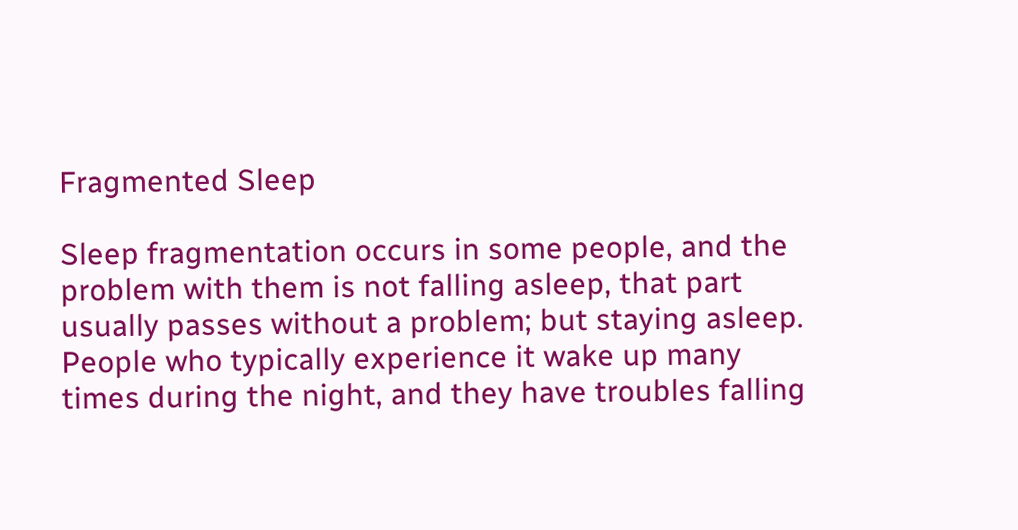Fragmented Sleep

Sleep fragmentation occurs in some people, and the problem with them is not falling asleep, that part usually passes without a problem; but staying asleep. People who typically experience it wake up many times during the night, and they have troubles falling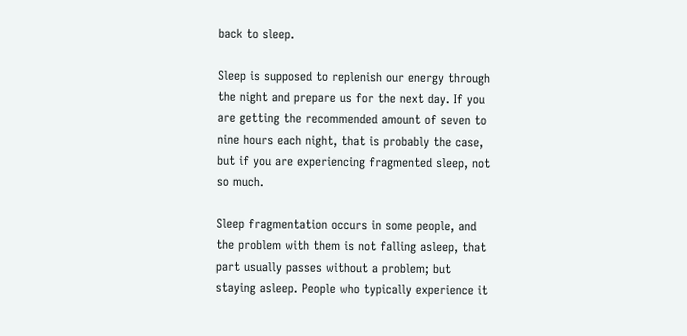back to sleep.

Sleep is supposed to replenish our energy through the night and prepare us for the next day. If you are getting the recommended amount of seven to nine hours each night, that is probably the case, but if you are experiencing fragmented sleep, not so much.

Sleep fragmentation occurs in some people, and the problem with them is not falling asleep, that part usually passes without a problem; but staying asleep. People who typically experience it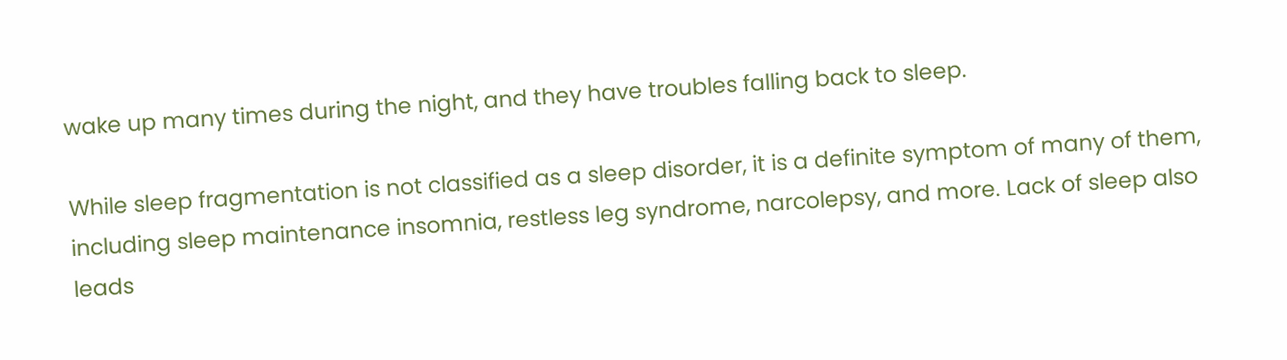wake up many times during the night, and they have troubles falling back to sleep.

While sleep fragmentation is not classified as a sleep disorder, it is a definite symptom of many of them, including sleep maintenance insomnia, restless leg syndrome, narcolepsy, and more. Lack of sleep also leads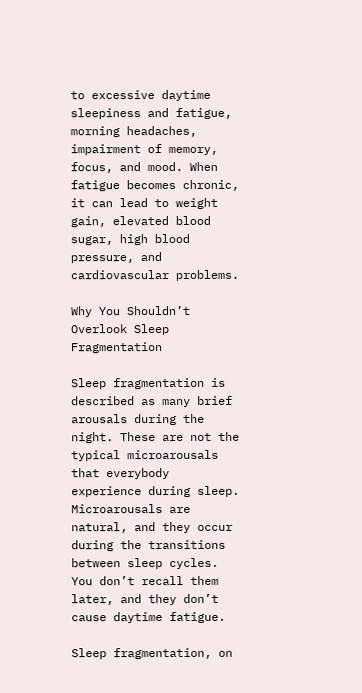to excessive daytime sleepiness and fatigue, morning headaches, impairment of memory, focus, and mood. When fatigue becomes chronic, it can lead to weight gain, elevated blood sugar, high blood pressure, and cardiovascular problems.

Why You Shouldn’t Overlook Sleep Fragmentation

Sleep fragmentation is described as many brief arousals during the night. These are not the typical microarousals that everybody experience during sleep. Microarousals are natural, and they occur during the transitions between sleep cycles. You don’t recall them later, and they don’t cause daytime fatigue.

Sleep fragmentation, on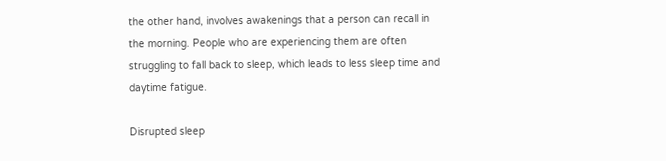the other hand, involves awakenings that a person can recall in the morning. People who are experiencing them are often struggling to fall back to sleep, which leads to less sleep time and daytime fatigue.

Disrupted sleep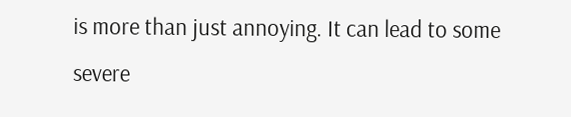is more than just annoying. It can lead to some severe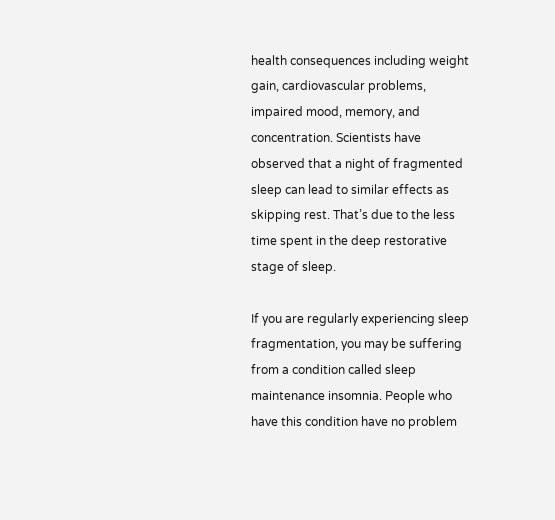health consequences including weight gain, cardiovascular problems, impaired mood, memory, and concentration. Scientists have observed that a night of fragmented sleep can lead to similar effects as skipping rest. That’s due to the less time spent in the deep restorative stage of sleep.

If you are regularly experiencing sleep fragmentation, you may be suffering from a condition called sleep maintenance insomnia. People who have this condition have no problem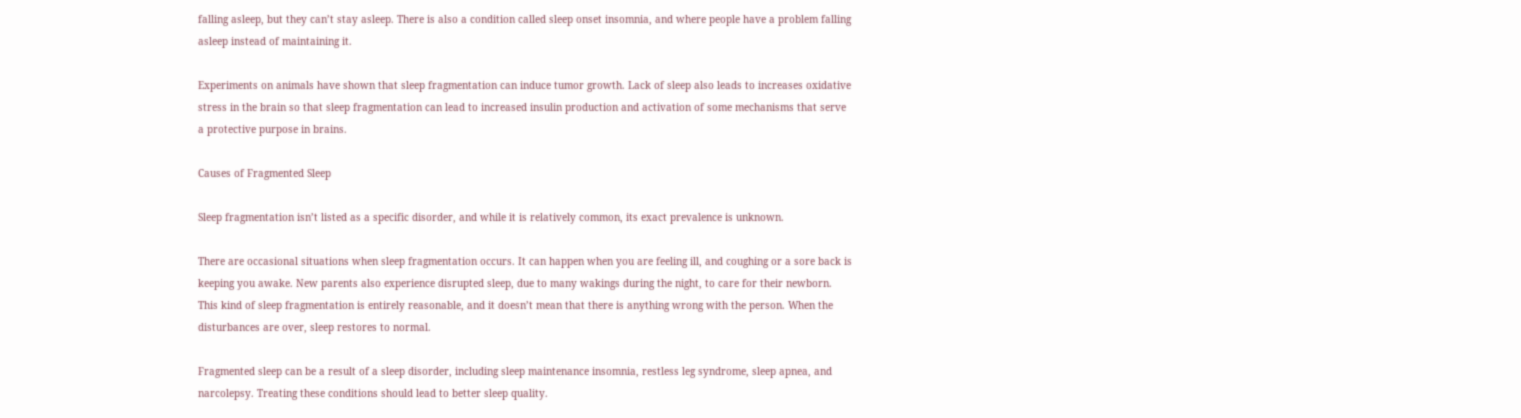falling asleep, but they can’t stay asleep. There is also a condition called sleep onset insomnia, and where people have a problem falling asleep instead of maintaining it.

Experiments on animals have shown that sleep fragmentation can induce tumor growth. Lack of sleep also leads to increases oxidative stress in the brain so that sleep fragmentation can lead to increased insulin production and activation of some mechanisms that serve a protective purpose in brains.

Causes of Fragmented Sleep

Sleep fragmentation isn’t listed as a specific disorder, and while it is relatively common, its exact prevalence is unknown.

There are occasional situations when sleep fragmentation occurs. It can happen when you are feeling ill, and coughing or a sore back is keeping you awake. New parents also experience disrupted sleep, due to many wakings during the night, to care for their newborn. This kind of sleep fragmentation is entirely reasonable, and it doesn’t mean that there is anything wrong with the person. When the disturbances are over, sleep restores to normal.

Fragmented sleep can be a result of a sleep disorder, including sleep maintenance insomnia, restless leg syndrome, sleep apnea, and narcolepsy. Treating these conditions should lead to better sleep quality.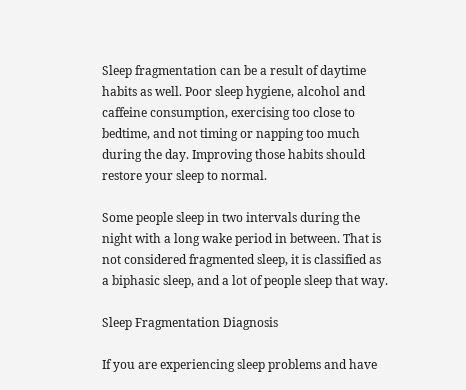Sleep fragmentation can be a result of daytime habits as well. Poor sleep hygiene, alcohol and caffeine consumption, exercising too close to bedtime, and not timing or napping too much during the day. Improving those habits should restore your sleep to normal.

Some people sleep in two intervals during the night with a long wake period in between. That is not considered fragmented sleep, it is classified as a biphasic sleep, and a lot of people sleep that way.

Sleep Fragmentation Diagnosis

If you are experiencing sleep problems and have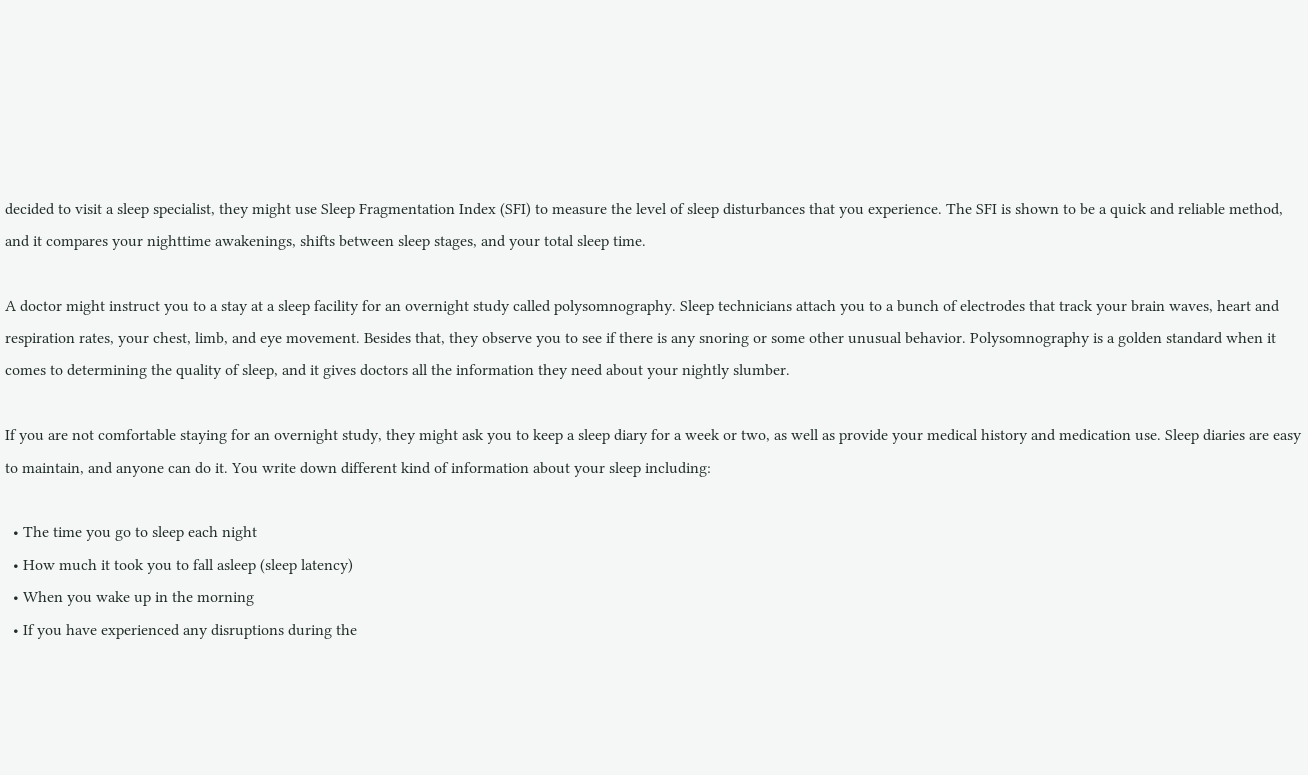decided to visit a sleep specialist, they might use Sleep Fragmentation Index (SFI) to measure the level of sleep disturbances that you experience. The SFI is shown to be a quick and reliable method, and it compares your nighttime awakenings, shifts between sleep stages, and your total sleep time.

A doctor might instruct you to a stay at a sleep facility for an overnight study called polysomnography. Sleep technicians attach you to a bunch of electrodes that track your brain waves, heart and respiration rates, your chest, limb, and eye movement. Besides that, they observe you to see if there is any snoring or some other unusual behavior. Polysomnography is a golden standard when it comes to determining the quality of sleep, and it gives doctors all the information they need about your nightly slumber.

If you are not comfortable staying for an overnight study, they might ask you to keep a sleep diary for a week or two, as well as provide your medical history and medication use. Sleep diaries are easy to maintain, and anyone can do it. You write down different kind of information about your sleep including:

  • The time you go to sleep each night
  • How much it took you to fall asleep (sleep latency)
  • When you wake up in the morning
  • If you have experienced any disruptions during the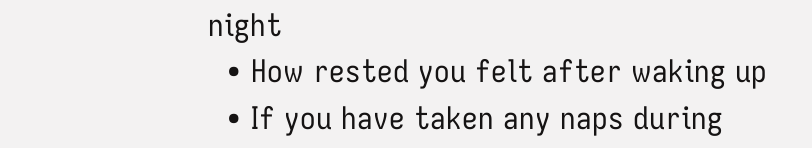night
  • How rested you felt after waking up
  • If you have taken any naps during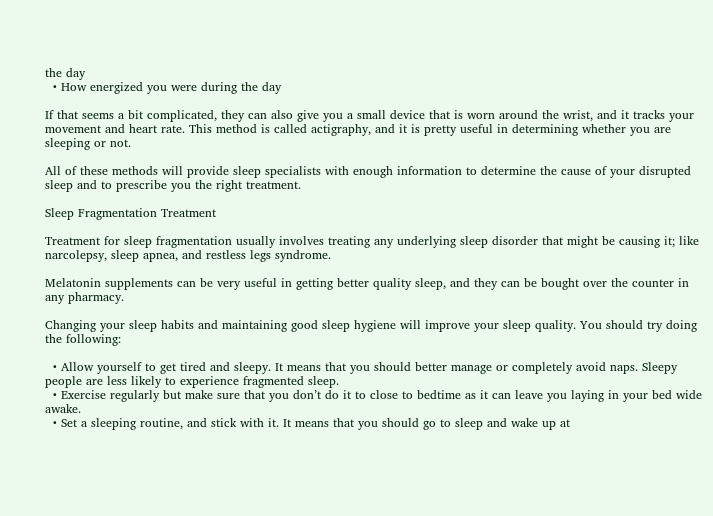the day
  • How energized you were during the day

If that seems a bit complicated, they can also give you a small device that is worn around the wrist, and it tracks your movement and heart rate. This method is called actigraphy, and it is pretty useful in determining whether you are sleeping or not.

All of these methods will provide sleep specialists with enough information to determine the cause of your disrupted sleep and to prescribe you the right treatment.

Sleep Fragmentation Treatment

Treatment for sleep fragmentation usually involves treating any underlying sleep disorder that might be causing it; like narcolepsy, sleep apnea, and restless legs syndrome.

Melatonin supplements can be very useful in getting better quality sleep, and they can be bought over the counter in any pharmacy.

Changing your sleep habits and maintaining good sleep hygiene will improve your sleep quality. You should try doing the following:

  • Allow yourself to get tired and sleepy. It means that you should better manage or completely avoid naps. Sleepy people are less likely to experience fragmented sleep.
  • Exercise regularly but make sure that you don’t do it to close to bedtime as it can leave you laying in your bed wide awake.
  • Set a sleeping routine, and stick with it. It means that you should go to sleep and wake up at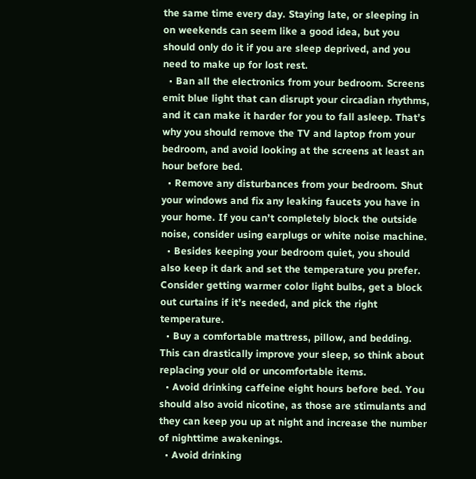the same time every day. Staying late, or sleeping in on weekends can seem like a good idea, but you should only do it if you are sleep deprived, and you need to make up for lost rest.
  • Ban all the electronics from your bedroom. Screens emit blue light that can disrupt your circadian rhythms, and it can make it harder for you to fall asleep. That’s why you should remove the TV and laptop from your bedroom, and avoid looking at the screens at least an hour before bed.
  • Remove any disturbances from your bedroom. Shut your windows and fix any leaking faucets you have in your home. If you can’t completely block the outside noise, consider using earplugs or white noise machine.
  • Besides keeping your bedroom quiet, you should also keep it dark and set the temperature you prefer. Consider getting warmer color light bulbs, get a block out curtains if it’s needed, and pick the right temperature.
  • Buy a comfortable mattress, pillow, and bedding. This can drastically improve your sleep, so think about replacing your old or uncomfortable items.
  • Avoid drinking caffeine eight hours before bed. You should also avoid nicotine, as those are stimulants and they can keep you up at night and increase the number of nighttime awakenings.
  • Avoid drinking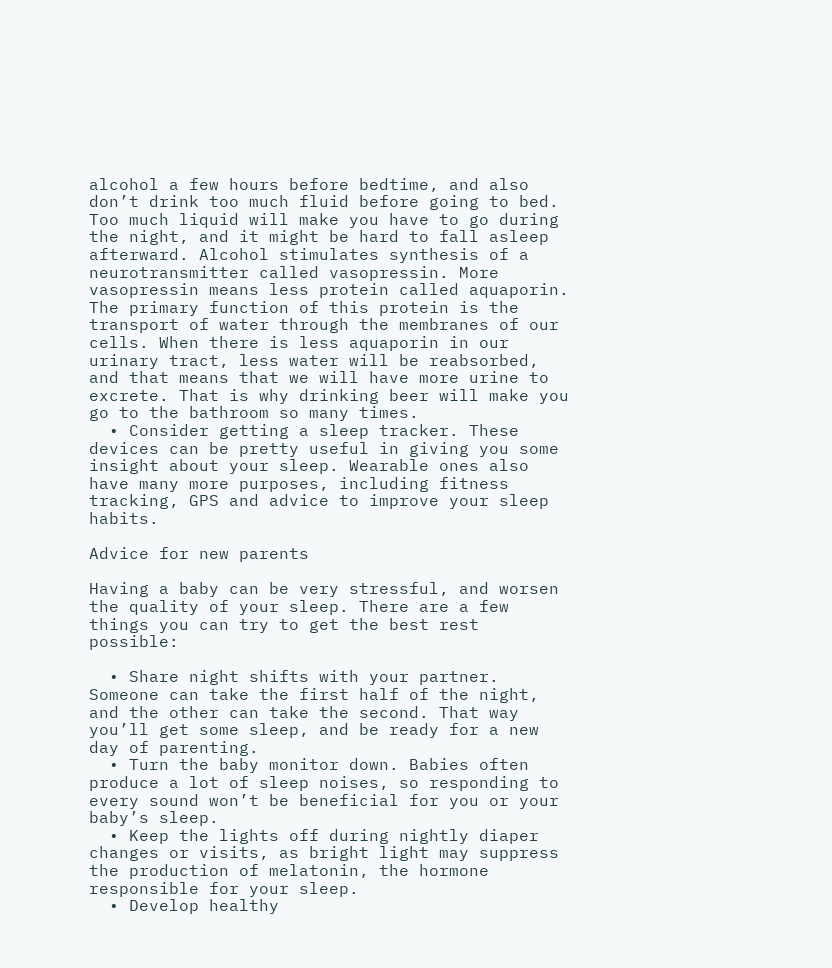alcohol a few hours before bedtime, and also don’t drink too much fluid before going to bed. Too much liquid will make you have to go during the night, and it might be hard to fall asleep afterward. Alcohol stimulates synthesis of a neurotransmitter called vasopressin. More vasopressin means less protein called aquaporin. The primary function of this protein is the transport of water through the membranes of our cells. When there is less aquaporin in our urinary tract, less water will be reabsorbed, and that means that we will have more urine to excrete. That is why drinking beer will make you go to the bathroom so many times.
  • Consider getting a sleep tracker. These devices can be pretty useful in giving you some insight about your sleep. Wearable ones also have many more purposes, including fitness tracking, GPS and advice to improve your sleep habits.

Advice for new parents

Having a baby can be very stressful, and worsen the quality of your sleep. There are a few things you can try to get the best rest possible:

  • Share night shifts with your partner. Someone can take the first half of the night, and the other can take the second. That way you’ll get some sleep, and be ready for a new day of parenting.
  • Turn the baby monitor down. Babies often produce a lot of sleep noises, so responding to every sound won’t be beneficial for you or your baby’s sleep.
  • Keep the lights off during nightly diaper changes or visits, as bright light may suppress the production of melatonin, the hormone responsible for your sleep.
  • Develop healthy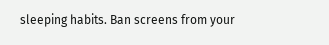sleeping habits. Ban screens from your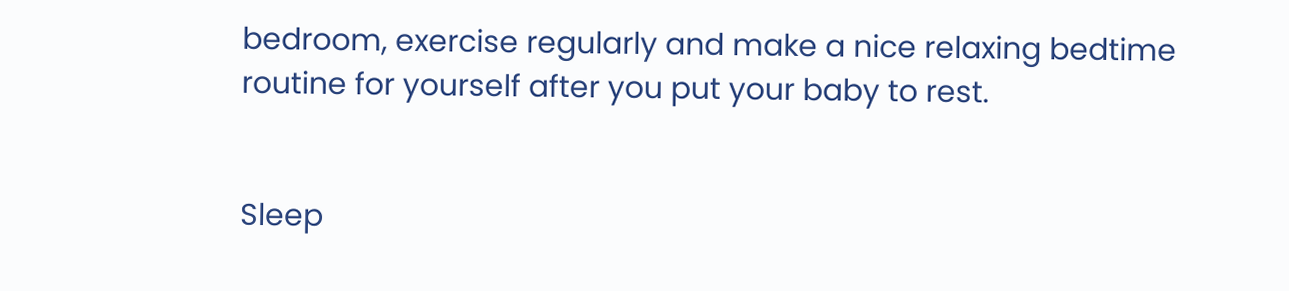bedroom, exercise regularly and make a nice relaxing bedtime routine for yourself after you put your baby to rest.


Sleep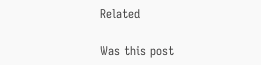Related

Was this post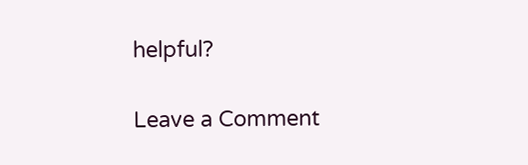helpful?

Leave a Comment